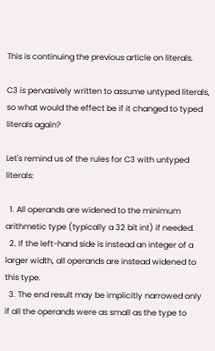This is continuing the previous article on literals.

C3 is pervasively written to assume untyped literals, so what would the effect be if it changed to typed literals again?

Let's remind us of the rules for C3 with untyped literals:

  1. All operands are widened to the minimum arithmetic type (typically a 32 bit int) if needed.
  2. If the left-hand side is instead an integer of a larger width, all operands are instead widened to this type.
  3. The end result may be implicitly narrowed only if all the operands were as small as the type to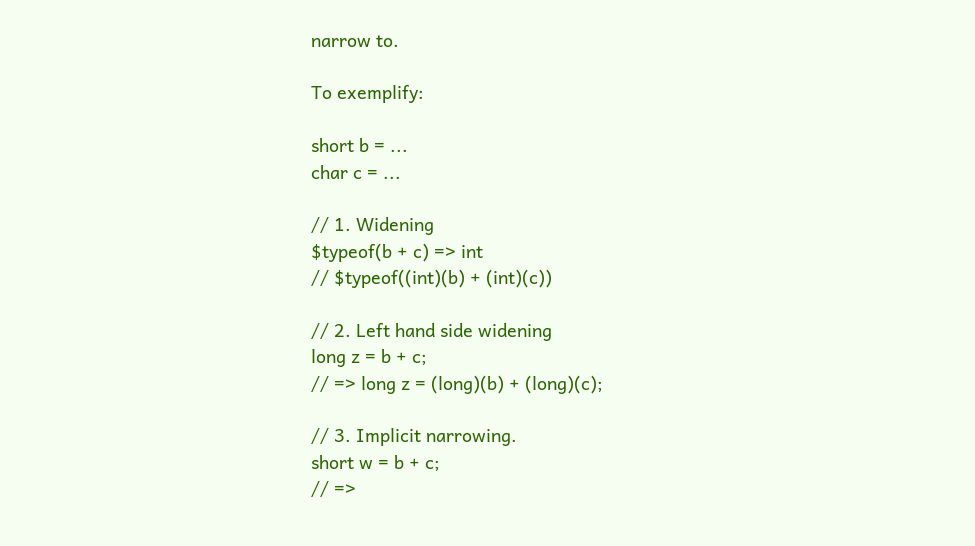narrow to.

To exemplify:

short b = ...
char c = ...

// 1. Widening
$typeof(b + c) => int
// $typeof((int)(b) + (int)(c))

// 2. Left hand side widening
long z = b + c;
// => long z = (long)(b) + (long)(c);

// 3. Implicit narrowing.
short w = b + c;
// =>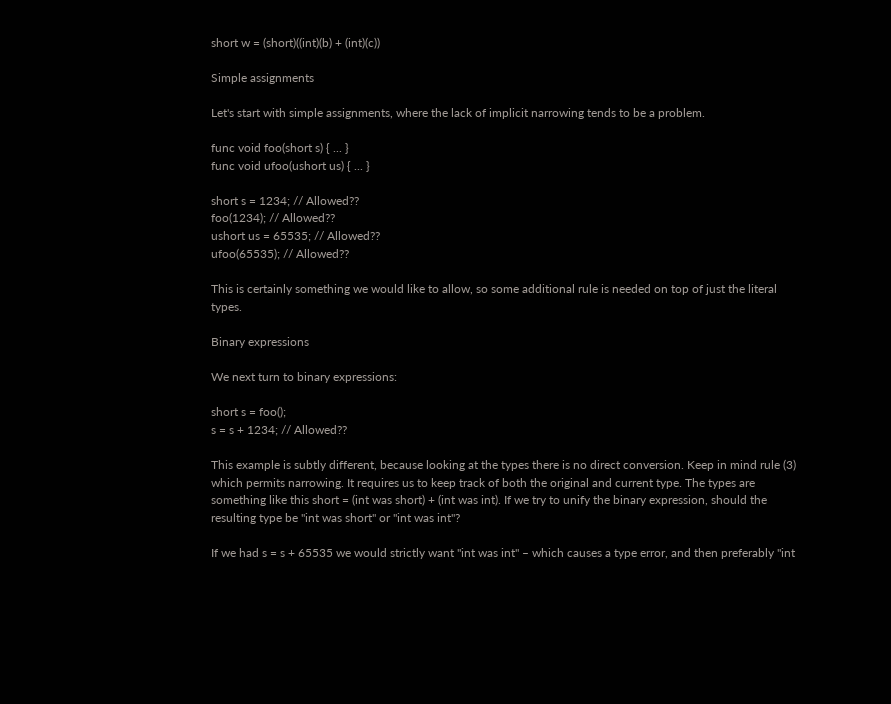short w = (short)((int)(b) + (int)(c))

Simple assignments

Let's start with simple assignments, where the lack of implicit narrowing tends to be a problem.

func void foo(short s) { ... }
func void ufoo(ushort us) { ... }

short s = 1234; // Allowed??
foo(1234); // Allowed??
ushort us = 65535; // Allowed??
ufoo(65535); // Allowed??

This is certainly something we would like to allow, so some additional rule is needed on top of just the literal types.

Binary expressions

We next turn to binary expressions:

short s = foo();
s = s + 1234; // Allowed??

This example is subtly different, because looking at the types there is no direct conversion. Keep in mind rule (3) which permits narrowing. It requires us to keep track of both the original and current type. The types are something like this short = (int was short) + (int was int). If we try to unify the binary expression, should the resulting type be "int was short" or "int was int"?

If we had s = s + 65535 we would strictly want "int was int" – which causes a type error, and then preferably "int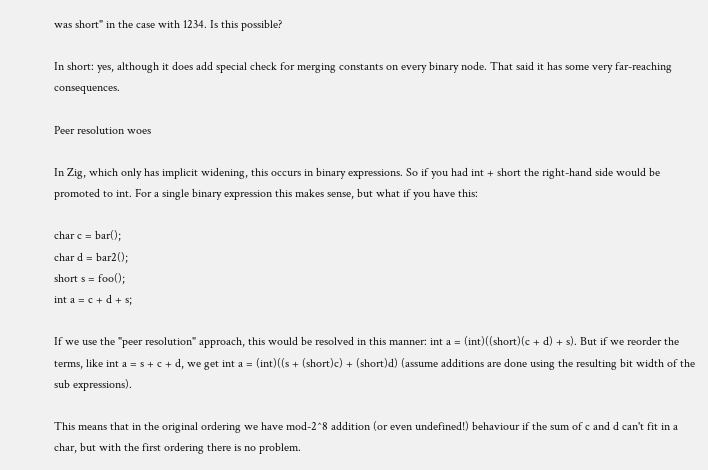was short" in the case with 1234. Is this possible?

In short: yes, although it does add special check for merging constants on every binary node. That said it has some very far-reaching consequences.

Peer resolution woes

In Zig, which only has implicit widening, this occurs in binary expressions. So if you had int + short the right-hand side would be promoted to int. For a single binary expression this makes sense, but what if you have this:

char c = bar();
char d = bar2();
short s = foo();
int a = c + d + s;

If we use the "peer resolution" approach, this would be resolved in this manner: int a = (int)((short)(c + d) + s). But if we reorder the terms, like int a = s + c + d, we get int a = (int)((s + (short)c) + (short)d) (assume additions are done using the resulting bit width of the sub expressions).

This means that in the original ordering we have mod-2^8 addition (or even undefined!) behaviour if the sum of c and d can't fit in a char, but with the first ordering there is no problem.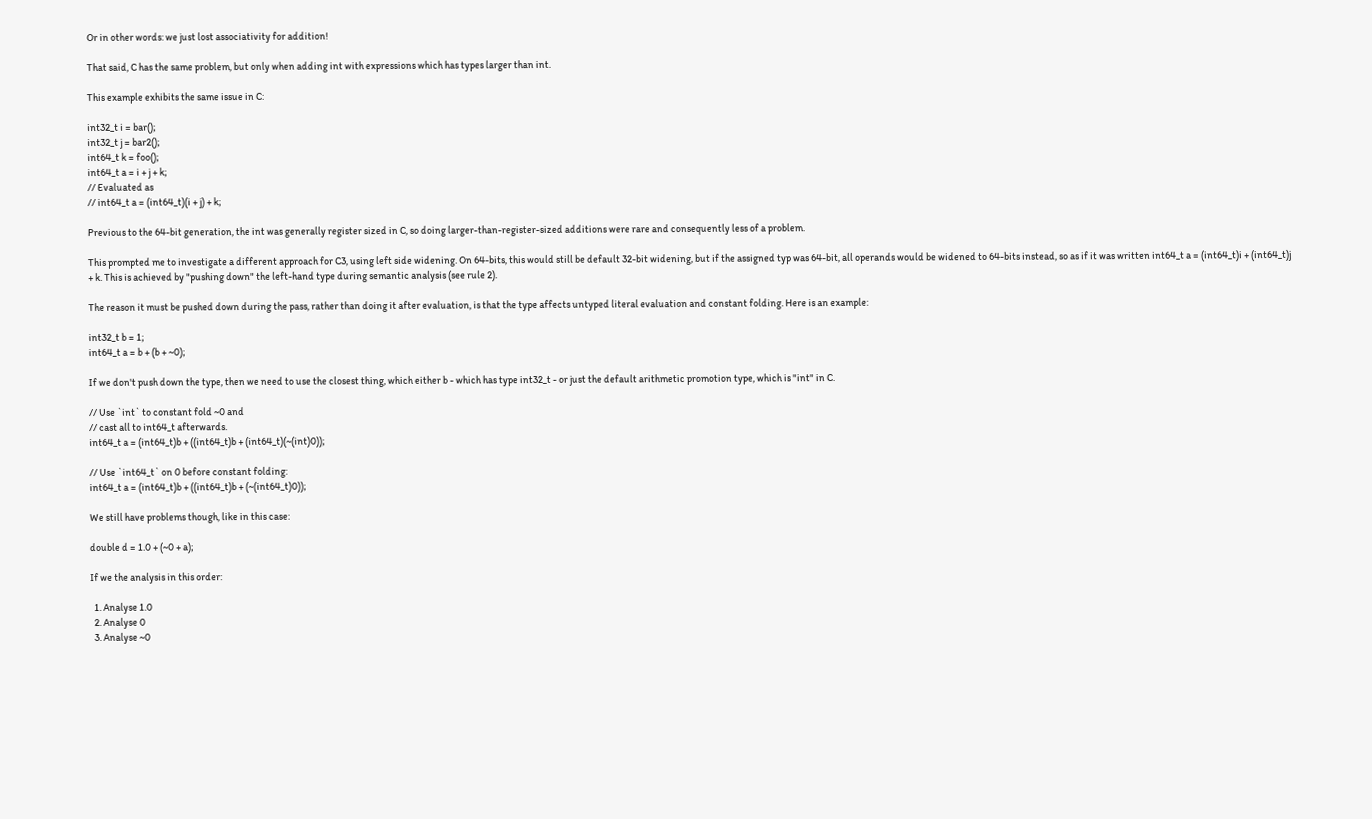Or in other words: we just lost associativity for addition!

That said, C has the same problem, but only when adding int with expressions which has types larger than int.

This example exhibits the same issue in C:

int32_t i = bar();
int32_t j = bar2();
int64_t k = foo();
int64_t a = i + j + k;
// Evaluated as
// int64_t a = (int64_t)(i + j) + k;

Previous to the 64-bit generation, the int was generally register sized in C, so doing larger-than-register-sized additions were rare and consequently less of a problem.

This prompted me to investigate a different approach for C3, using left side widening. On 64-bits, this would still be default 32-bit widening, but if the assigned typ was 64-bit, all operands would be widened to 64-bits instead, so as if it was written int64_t a = (int64_t)i + (int64_t)j + k. This is achieved by "pushing down" the left-hand type during semantic analysis (see rule 2).

The reason it must be pushed down during the pass, rather than doing it after evaluation, is that the type affects untyped literal evaluation and constant folding. Here is an example:

int32_t b = 1;
int64_t a = b + (b + ~0);

If we don't push down the type, then we need to use the closest thing, which either b - which has type int32_t - or just the default arithmetic promotion type, which is "int" in C.

// Use `int` to constant fold ~0 and
// cast all to int64_t afterwards.
int64_t a = (int64_t)b + ((int64_t)b + (int64_t)(~(int)0));

// Use `int64_t` on 0 before constant folding:
int64_t a = (int64_t)b + ((int64_t)b + (~(int64_t)0));

We still have problems though, like in this case:

double d = 1.0 + (~0 + a);

If we the analysis in this order:

  1. Analyse 1.0
  2. Analyse 0
  3. Analyse ~0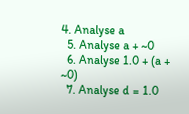4. Analyse a
  5. Analyse a + ~0
  6. Analyse 1.0 + (a + ~0)
  7. Analyse d = 1.0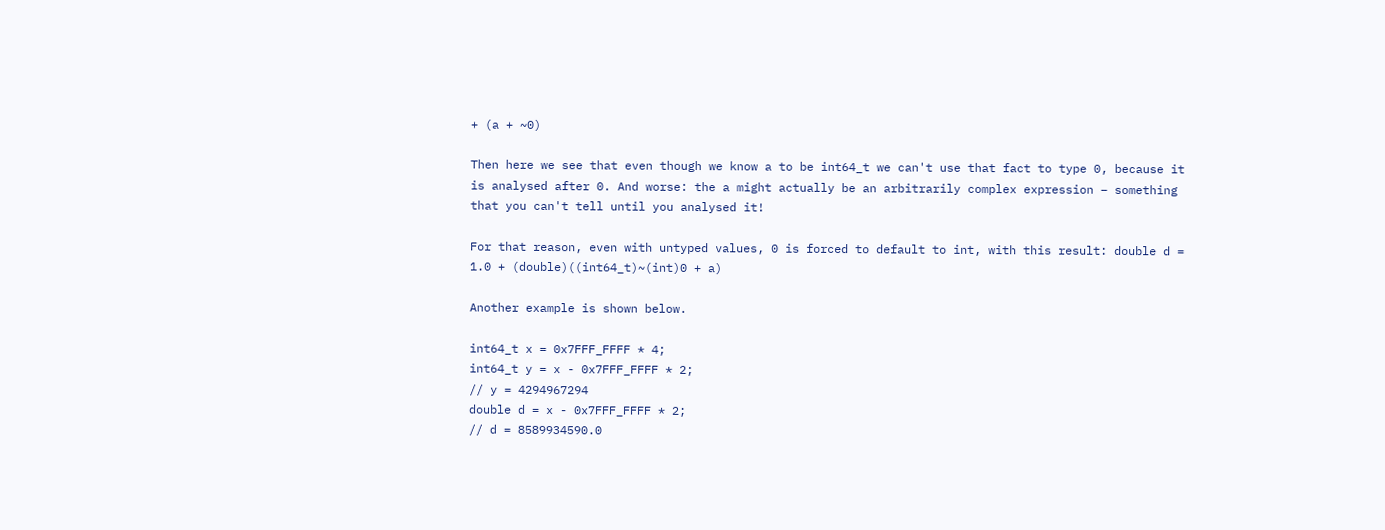+ (a + ~0)

Then here we see that even though we know a to be int64_t we can't use that fact to type 0, because it is analysed after 0. And worse: the a might actually be an arbitrarily complex expression – something that you can't tell until you analysed it!

For that reason, even with untyped values, 0 is forced to default to int, with this result: double d = 1.0 + (double)((int64_t)~(int)0 + a)

Another example is shown below.

int64_t x = 0x7FFF_FFFF * 4;
int64_t y = x - 0x7FFF_FFFF * 2;
// y = 4294967294
double d = x - 0x7FFF_FFFF * 2;
// d = 8589934590.0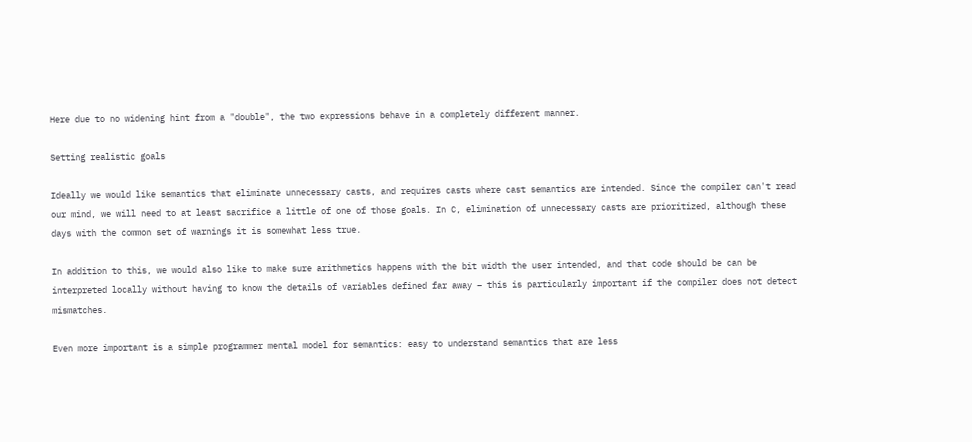Here due to no widening hint from a "double", the two expressions behave in a completely different manner.

Setting realistic goals

Ideally we would like semantics that eliminate unnecessary casts, and requires casts where cast semantics are intended. Since the compiler can't read our mind, we will need to at least sacrifice a little of one of those goals. In C, elimination of unnecessary casts are prioritized, although these days with the common set of warnings it is somewhat less true.

In addition to this, we would also like to make sure arithmetics happens with the bit width the user intended, and that code should be can be interpreted locally without having to know the details of variables defined far away – this is particularly important if the compiler does not detect mismatches.

Even more important is a simple programmer mental model for semantics: easy to understand semantics that are less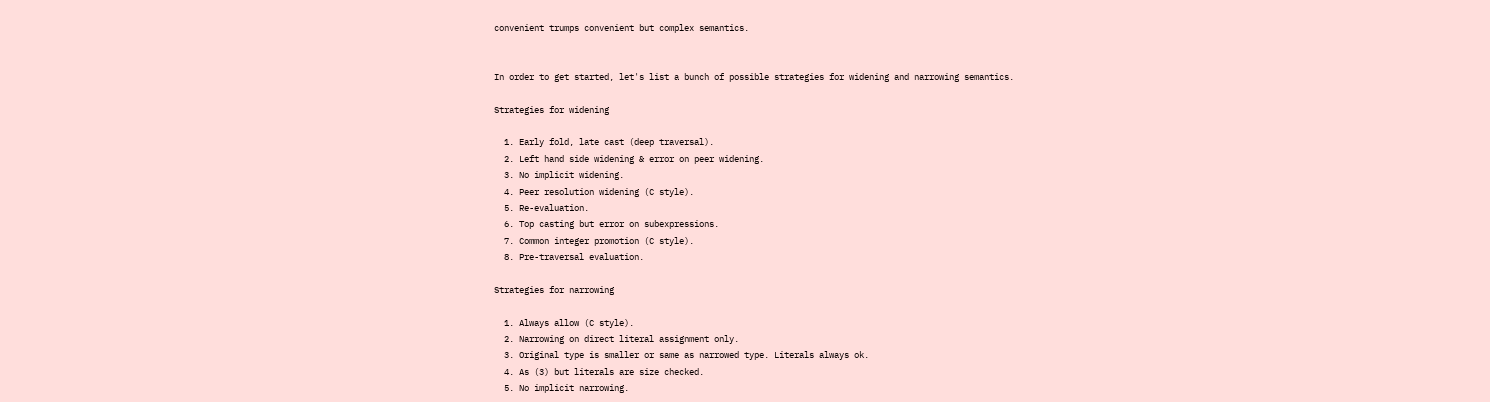convenient trumps convenient but complex semantics.


In order to get started, let's list a bunch of possible strategies for widening and narrowing semantics.

Strategies for widening

  1. Early fold, late cast (deep traversal).
  2. Left hand side widening & error on peer widening.
  3. No implicit widening.
  4. Peer resolution widening (C style).
  5. Re-evaluation.
  6. Top casting but error on subexpressions.
  7. Common integer promotion (C style).
  8. Pre-traversal evaluation.

Strategies for narrowing

  1. Always allow (C style).
  2. Narrowing on direct literal assignment only.
  3. Original type is smaller or same as narrowed type. Literals always ok.
  4. As (3) but literals are size checked.
  5. No implicit narrowing.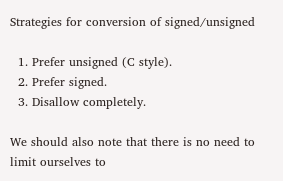Strategies for conversion of signed/unsigned

  1. Prefer unsigned (C style).
  2. Prefer signed.
  3. Disallow completely.

We should also note that there is no need to limit ourselves to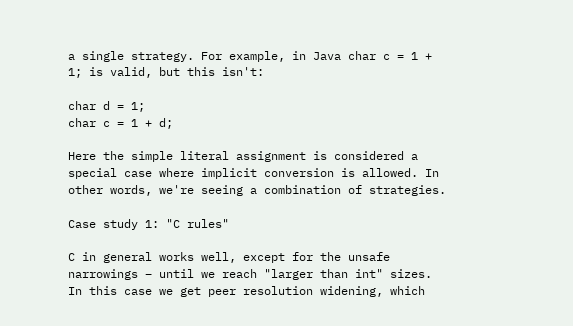a single strategy. For example, in Java char c = 1 + 1; is valid, but this isn't:

char d = 1;
char c = 1 + d;

Here the simple literal assignment is considered a special case where implicit conversion is allowed. In other words, we're seeing a combination of strategies.

Case study 1: "C rules"

C in general works well, except for the unsafe narrowings – until we reach "larger than int" sizes. In this case we get peer resolution widening, which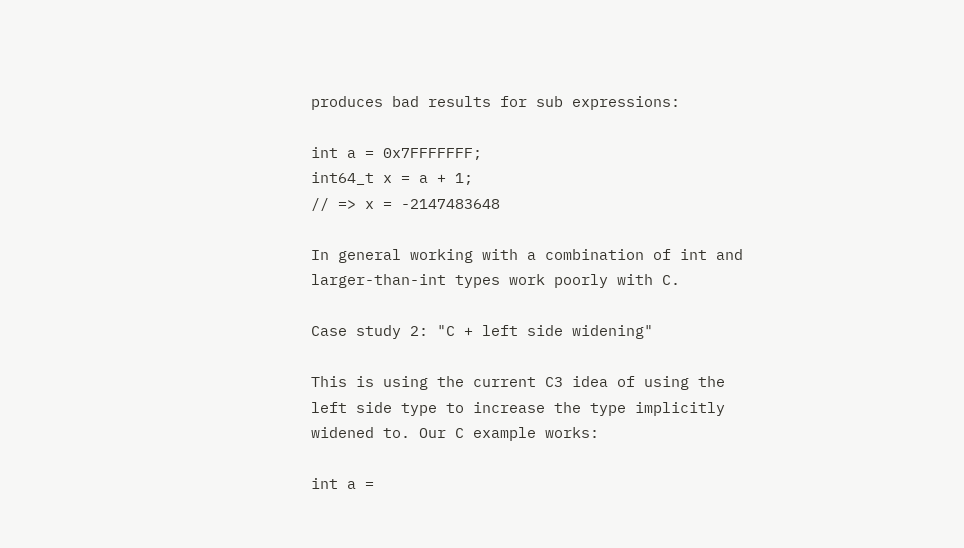produces bad results for sub expressions:

int a = 0x7FFFFFFF;
int64_t x = a + 1;
// => x = -2147483648

In general working with a combination of int and larger-than-int types work poorly with C.

Case study 2: "C + left side widening"

This is using the current C3 idea of using the left side type to increase the type implicitly widened to. Our C example works:

int a =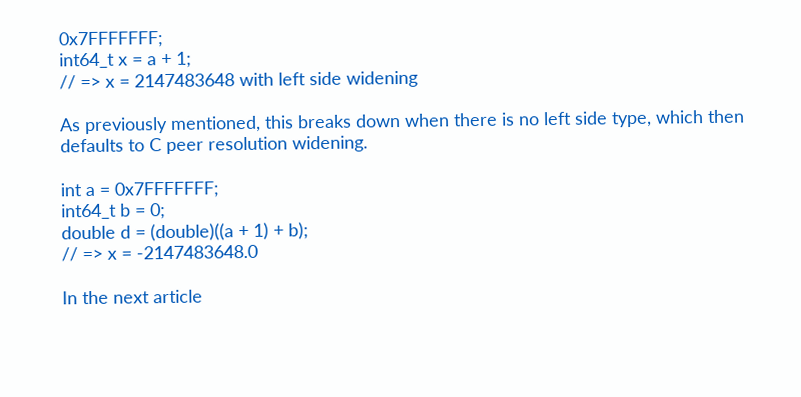0x7FFFFFFF;
int64_t x = a + 1;
// => x = 2147483648 with left side widening

As previously mentioned, this breaks down when there is no left side type, which then defaults to C peer resolution widening.

int a = 0x7FFFFFFF;
int64_t b = 0;
double d = (double)((a + 1) + b);
// => x = -2147483648.0

In the next article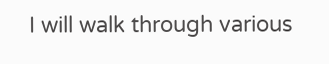I will walk through various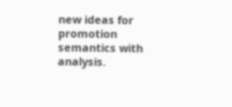new ideas for promotion semantics with analysis.